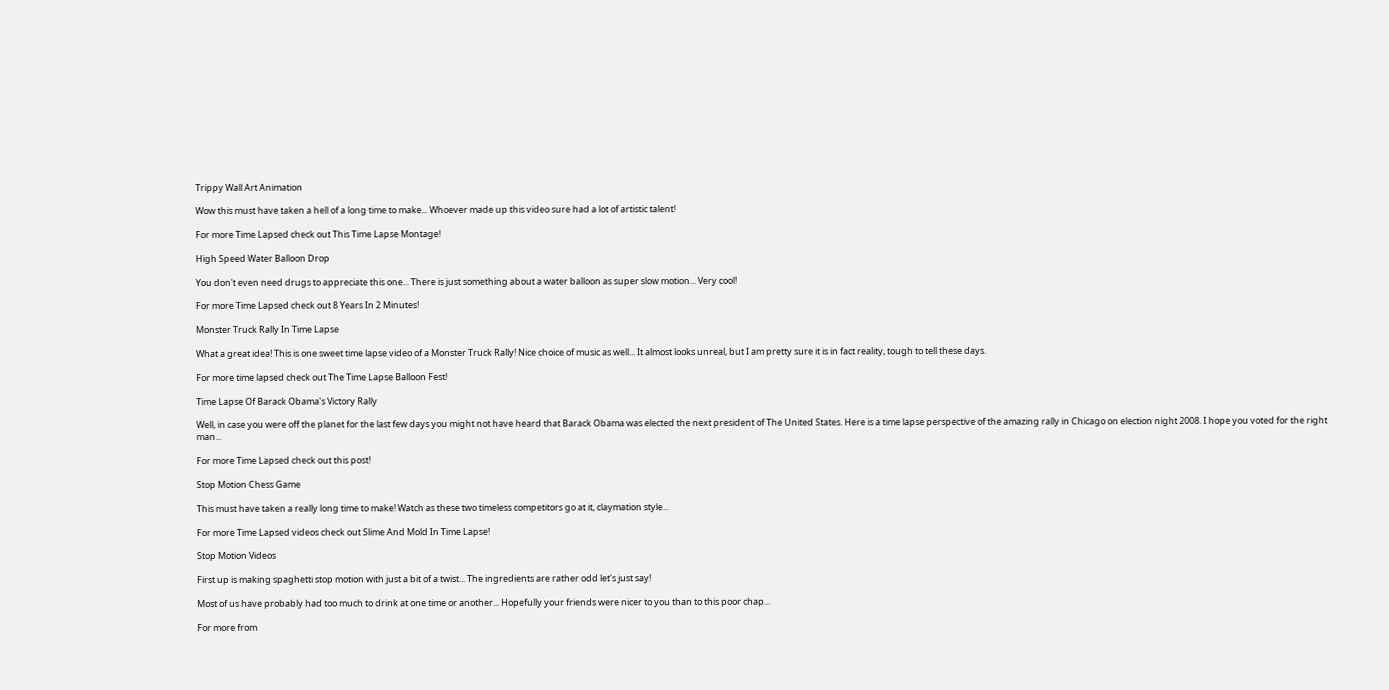Trippy Wall Art Animation

Wow this must have taken a hell of a long time to make... Whoever made up this video sure had a lot of artistic talent!

For more Time Lapsed check out This Time Lapse Montage!

High Speed Water Balloon Drop

You don't even need drugs to appreciate this one... There is just something about a water balloon as super slow motion... Very cool!

For more Time Lapsed check out 8 Years In 2 Minutes!

Monster Truck Rally In Time Lapse

What a great idea! This is one sweet time lapse video of a Monster Truck Rally! Nice choice of music as well... It almost looks unreal, but I am pretty sure it is in fact reality, tough to tell these days.

For more time lapsed check out The Time Lapse Balloon Fest!

Time Lapse Of Barack Obama's Victory Rally

Well, in case you were off the planet for the last few days you might not have heard that Barack Obama was elected the next president of The United States. Here is a time lapse perspective of the amazing rally in Chicago on election night 2008. I hope you voted for the right man...

For more Time Lapsed check out this post!

Stop Motion Chess Game

This must have taken a really long time to make! Watch as these two timeless competitors go at it, claymation style...

For more Time Lapsed videos check out Slime And Mold In Time Lapse!

Stop Motion Videos

First up is making spaghetti stop motion with just a bit of a twist... The ingredients are rather odd let's just say!

Most of us have probably had too much to drink at one time or another... Hopefully your friends were nicer to you than to this poor chap...

For more from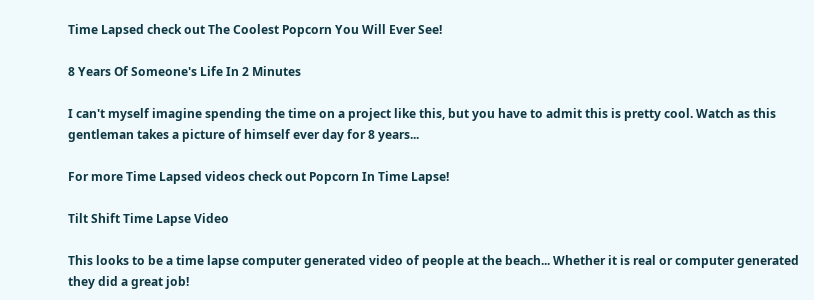Time Lapsed check out The Coolest Popcorn You Will Ever See!

8 Years Of Someone's Life In 2 Minutes

I can't myself imagine spending the time on a project like this, but you have to admit this is pretty cool. Watch as this gentleman takes a picture of himself ever day for 8 years...

For more Time Lapsed videos check out Popcorn In Time Lapse!

Tilt Shift Time Lapse Video

This looks to be a time lapse computer generated video of people at the beach... Whether it is real or computer generated they did a great job!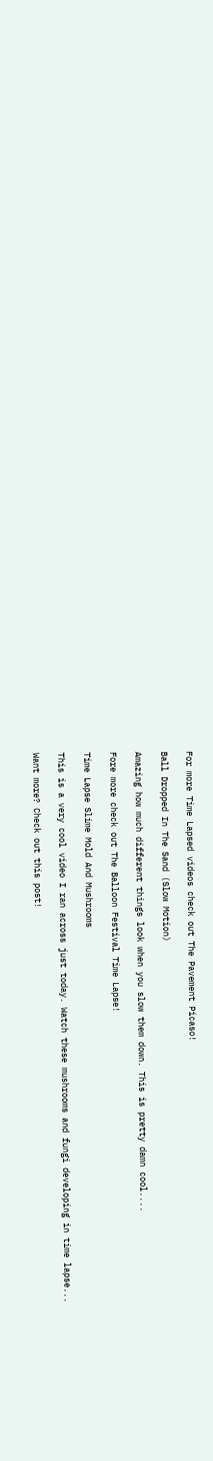For more Time Lapsed videos check out The Pavement Picaso!

Ball Dropped In The Sand (Slow Motion)

Amazing how much different things look when you slow them down. This is pretty damn cool....

Fore more check out The Balloon Festival Time Lapse!

Time Lapse Slime Mold And Mushrooms

This is a very cool video I ran across just today. Watch these mushrooms and fungi developing in time lapse...

Want more? Check out this post!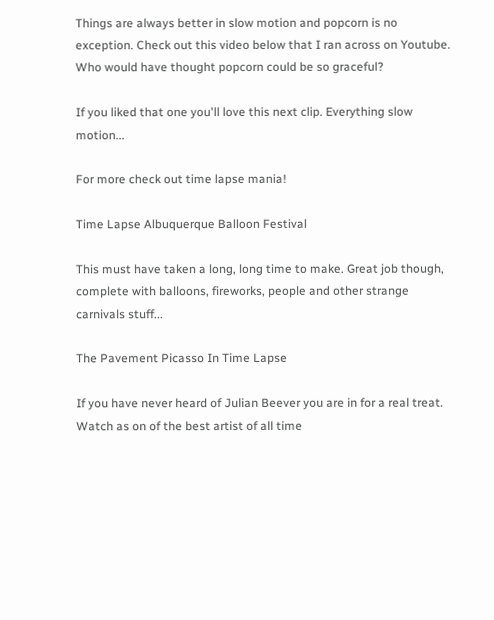Things are always better in slow motion and popcorn is no exception. Check out this video below that I ran across on Youtube. Who would have thought popcorn could be so graceful?

If you liked that one you'll love this next clip. Everything slow motion...

For more check out time lapse mania!

Time Lapse Albuquerque Balloon Festival

This must have taken a long, long time to make. Great job though, complete with balloons, fireworks, people and other strange carnivals stuff...

The Pavement Picasso In Time Lapse

If you have never heard of Julian Beever you are in for a real treat. Watch as on of the best artist of all time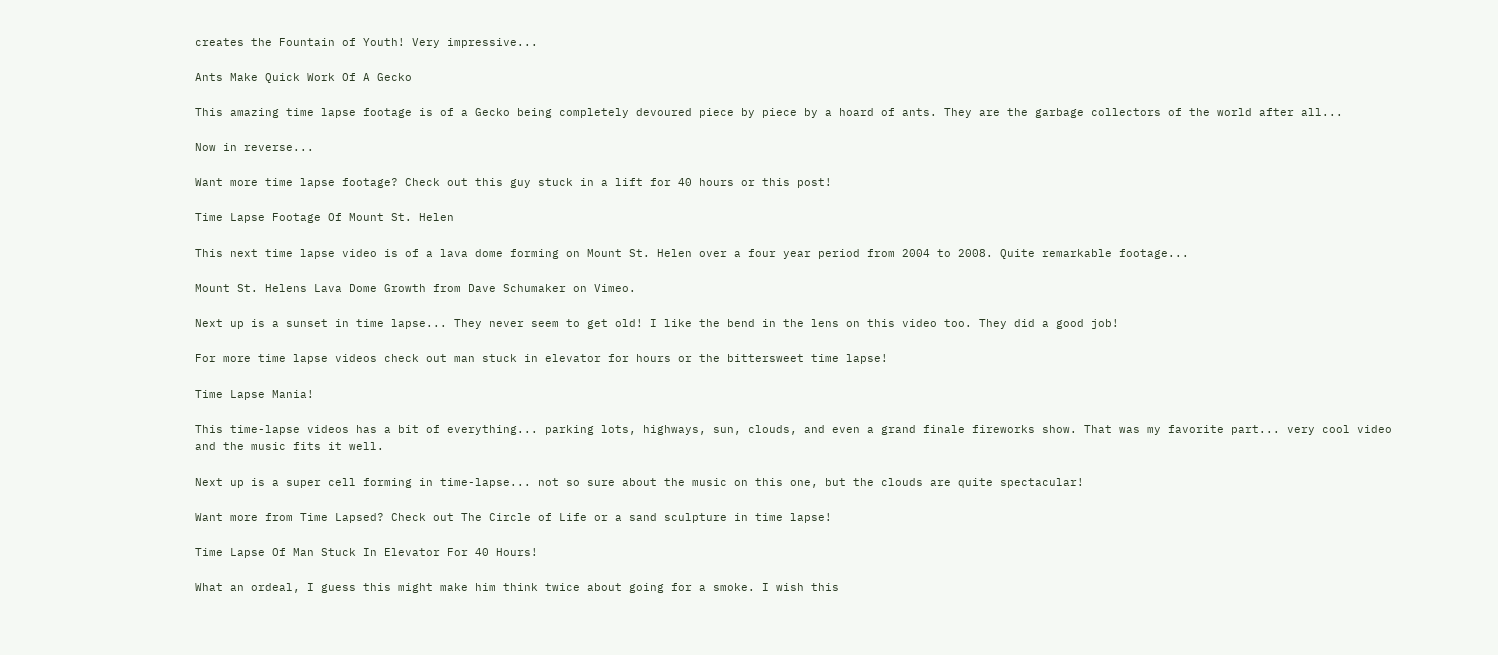creates the Fountain of Youth! Very impressive...

Ants Make Quick Work Of A Gecko

This amazing time lapse footage is of a Gecko being completely devoured piece by piece by a hoard of ants. They are the garbage collectors of the world after all...

Now in reverse...

Want more time lapse footage? Check out this guy stuck in a lift for 40 hours or this post!

Time Lapse Footage Of Mount St. Helen

This next time lapse video is of a lava dome forming on Mount St. Helen over a four year period from 2004 to 2008. Quite remarkable footage...

Mount St. Helens Lava Dome Growth from Dave Schumaker on Vimeo.

Next up is a sunset in time lapse... They never seem to get old! I like the bend in the lens on this video too. They did a good job!

For more time lapse videos check out man stuck in elevator for hours or the bittersweet time lapse!

Time Lapse Mania!

This time-lapse videos has a bit of everything... parking lots, highways, sun, clouds, and even a grand finale fireworks show. That was my favorite part... very cool video and the music fits it well.

Next up is a super cell forming in time-lapse... not so sure about the music on this one, but the clouds are quite spectacular!

Want more from Time Lapsed? Check out The Circle of Life or a sand sculpture in time lapse!

Time Lapse Of Man Stuck In Elevator For 40 Hours!

What an ordeal, I guess this might make him think twice about going for a smoke. I wish this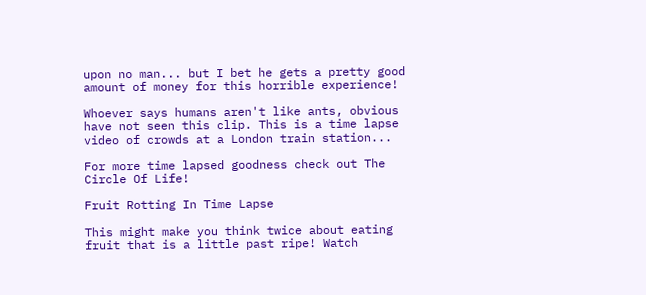upon no man... but I bet he gets a pretty good amount of money for this horrible experience!

Whoever says humans aren't like ants, obvious have not seen this clip. This is a time lapse video of crowds at a London train station...

For more time lapsed goodness check out The Circle Of Life!

Fruit Rotting In Time Lapse

This might make you think twice about eating fruit that is a little past ripe! Watch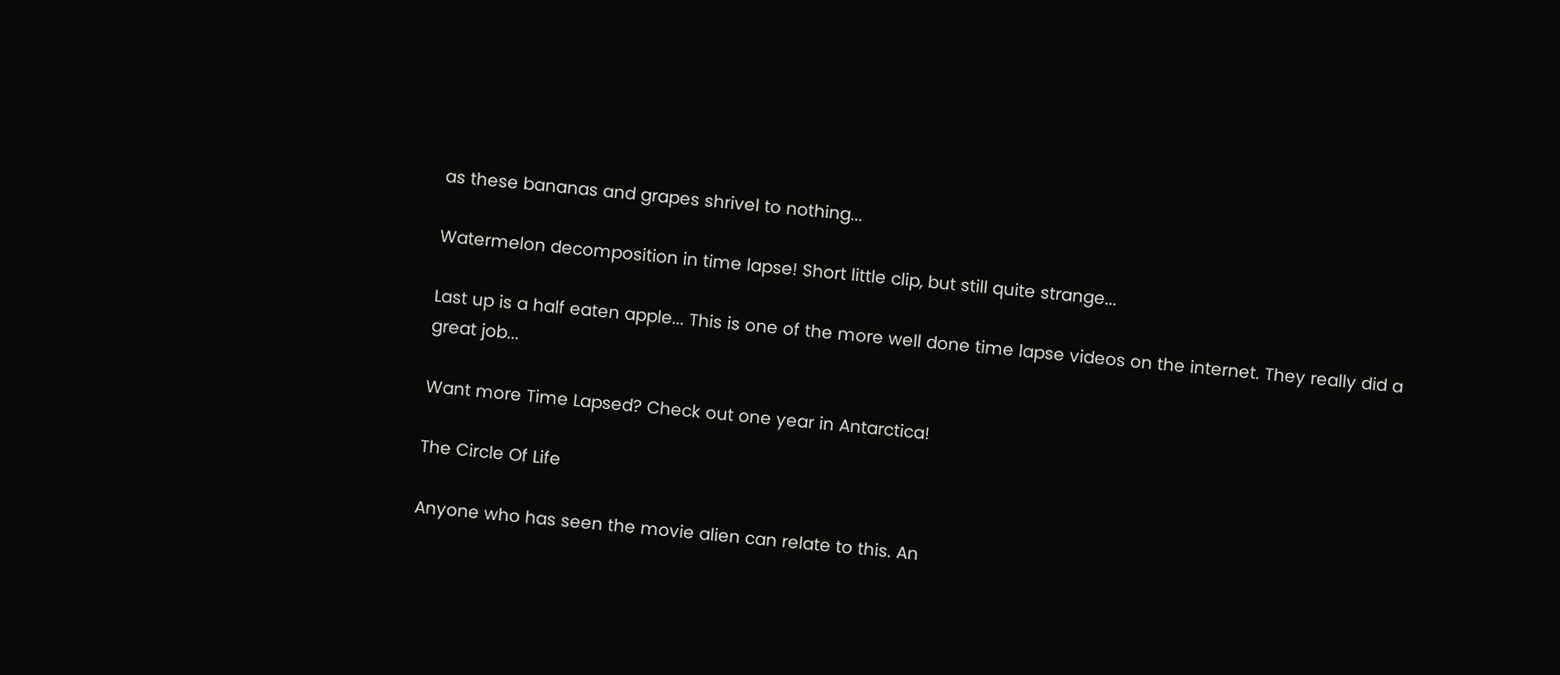as these bananas and grapes shrivel to nothing...

Watermelon decomposition in time lapse! Short little clip, but still quite strange...

Last up is a half eaten apple... This is one of the more well done time lapse videos on the internet. They really did a great job...

Want more Time Lapsed? Check out one year in Antarctica!

The Circle Of Life

Anyone who has seen the movie alien can relate to this. An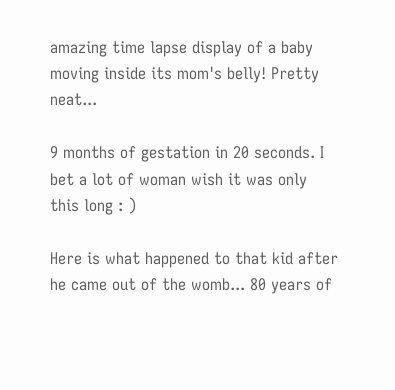amazing time lapse display of a baby moving inside its mom's belly! Pretty neat...

9 months of gestation in 20 seconds. I bet a lot of woman wish it was only this long : )

Here is what happened to that kid after he came out of the womb... 80 years of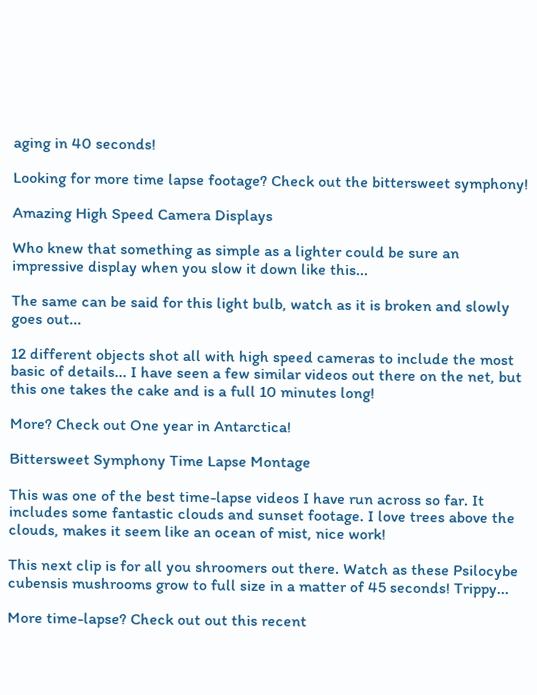aging in 40 seconds!

Looking for more time lapse footage? Check out the bittersweet symphony!

Amazing High Speed Camera Displays

Who knew that something as simple as a lighter could be sure an impressive display when you slow it down like this...

The same can be said for this light bulb, watch as it is broken and slowly goes out...

12 different objects shot all with high speed cameras to include the most basic of details... I have seen a few similar videos out there on the net, but this one takes the cake and is a full 10 minutes long!

More? Check out One year in Antarctica!

Bittersweet Symphony Time Lapse Montage

This was one of the best time-lapse videos I have run across so far. It includes some fantastic clouds and sunset footage. I love trees above the clouds, makes it seem like an ocean of mist, nice work!

This next clip is for all you shroomers out there. Watch as these Psilocybe cubensis mushrooms grow to full size in a matter of 45 seconds! Trippy...

More time-lapse? Check out out this recent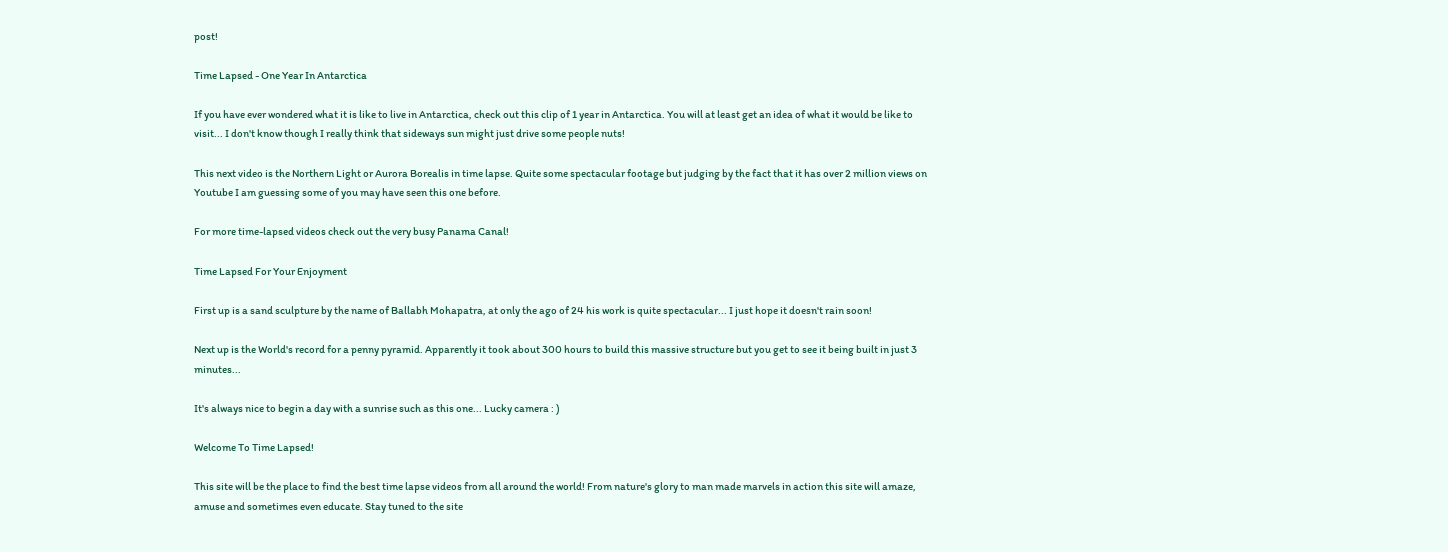post!

Time Lapsed - One Year In Antarctica

If you have ever wondered what it is like to live in Antarctica, check out this clip of 1 year in Antarctica. You will at least get an idea of what it would be like to visit... I don't know though I really think that sideways sun might just drive some people nuts!

This next video is the Northern Light or Aurora Borealis in time lapse. Quite some spectacular footage but judging by the fact that it has over 2 million views on Youtube I am guessing some of you may have seen this one before.

For more time-lapsed videos check out the very busy Panama Canal!

Time Lapsed For Your Enjoyment

First up is a sand sculpture by the name of Ballabh Mohapatra, at only the ago of 24 his work is quite spectacular... I just hope it doesn't rain soon!

Next up is the World's record for a penny pyramid. Apparently it took about 300 hours to build this massive structure but you get to see it being built in just 3 minutes...

It's always nice to begin a day with a sunrise such as this one... Lucky camera : )

Welcome To Time Lapsed!

This site will be the place to find the best time lapse videos from all around the world! From nature's glory to man made marvels in action this site will amaze, amuse and sometimes even educate. Stay tuned to the site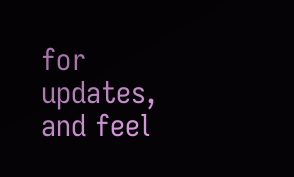for updates, and feel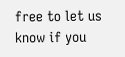free to let us know if you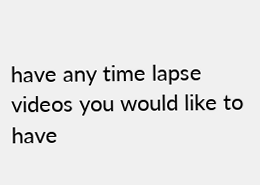have any time lapse videos you would like to have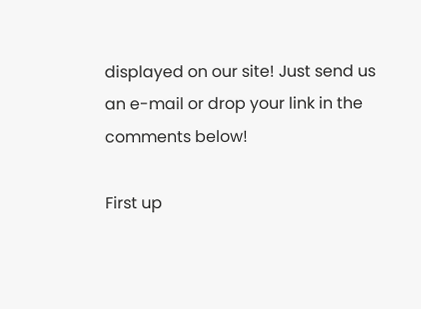displayed on our site! Just send us an e-mail or drop your link in the comments below!

First up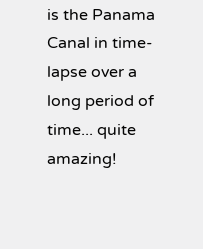is the Panama Canal in time-lapse over a long period of time... quite amazing!